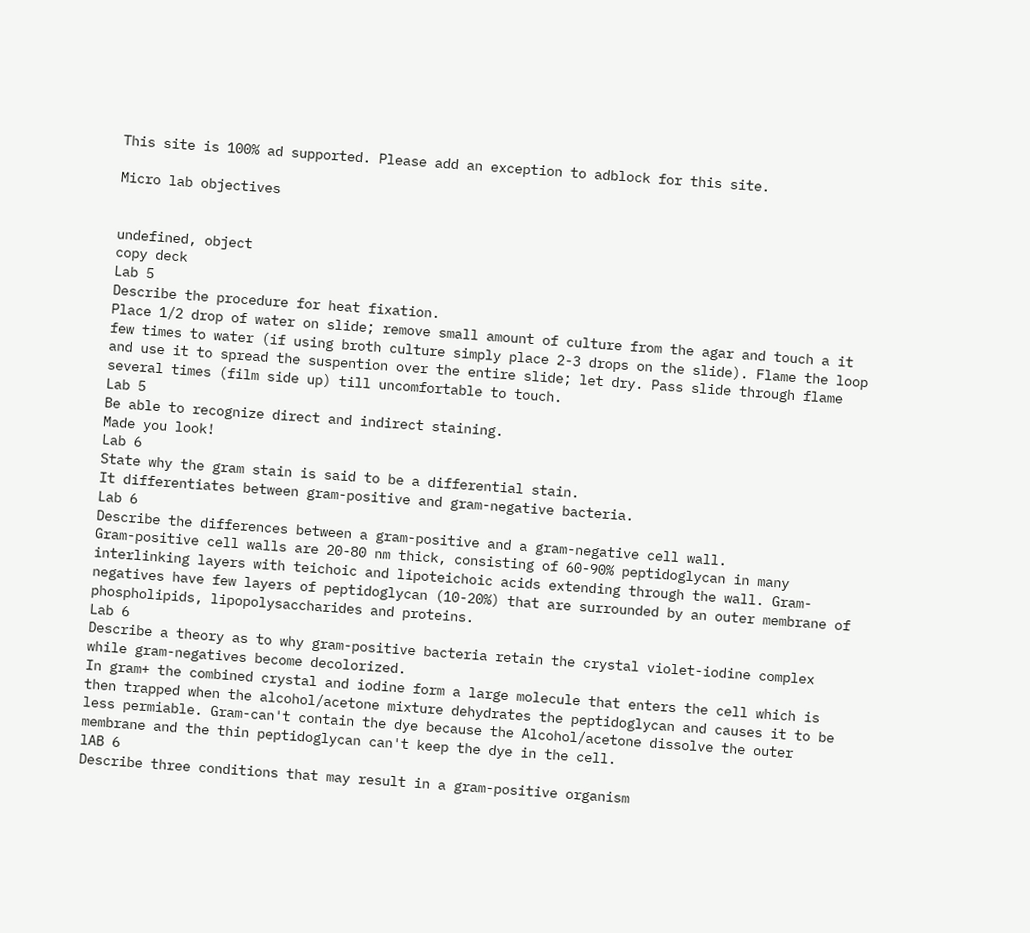This site is 100% ad supported. Please add an exception to adblock for this site.

Micro lab objectives


undefined, object
copy deck
Lab 5
Describe the procedure for heat fixation.
Place 1/2 drop of water on slide; remove small amount of culture from the agar and touch a it few times to water (if using broth culture simply place 2-3 drops on the slide). Flame the loop and use it to spread the suspention over the entire slide; let dry. Pass slide through flame several times (film side up) till uncomfortable to touch.
Lab 5
Be able to recognize direct and indirect staining.
Made you look!
Lab 6
State why the gram stain is said to be a differential stain.
It differentiates between gram-positive and gram-negative bacteria.
Lab 6
Describe the differences between a gram-positive and a gram-negative cell wall.
Gram-positive cell walls are 20-80 nm thick, consisting of 60-90% peptidoglycan in many interlinking layers with teichoic and lipoteichoic acids extending through the wall. Gram-negatives have few layers of peptidoglycan (10-20%) that are surrounded by an outer membrane of phospholipids, lipopolysaccharides and proteins.
Lab 6
Describe a theory as to why gram-positive bacteria retain the crystal violet-iodine complex while gram-negatives become decolorized.
In gram+ the combined crystal and iodine form a large molecule that enters the cell which is then trapped when the alcohol/acetone mixture dehydrates the peptidoglycan and causes it to be less permiable. Gram-can't contain the dye because the Alcohol/acetone dissolve the outer membrane and the thin peptidoglycan can't keep the dye in the cell.
lAB 6
Describe three conditions that may result in a gram-positive organism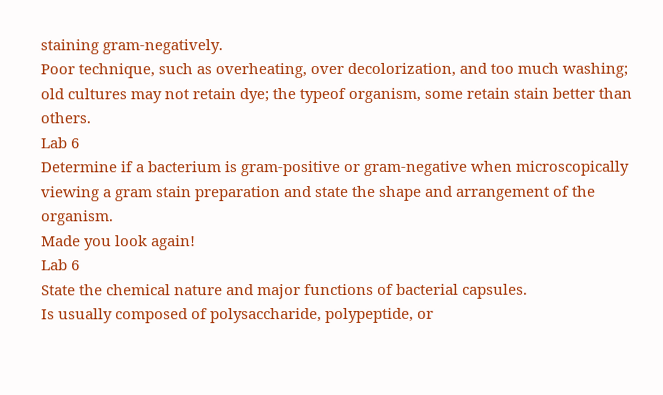staining gram-negatively.
Poor technique, such as overheating, over decolorization, and too much washing; old cultures may not retain dye; the typeof organism, some retain stain better than others.
Lab 6
Determine if a bacterium is gram-positive or gram-negative when microscopically viewing a gram stain preparation and state the shape and arrangement of the organism.
Made you look again!
Lab 6
State the chemical nature and major functions of bacterial capsules.
Is usually composed of polysaccharide, polypeptide, or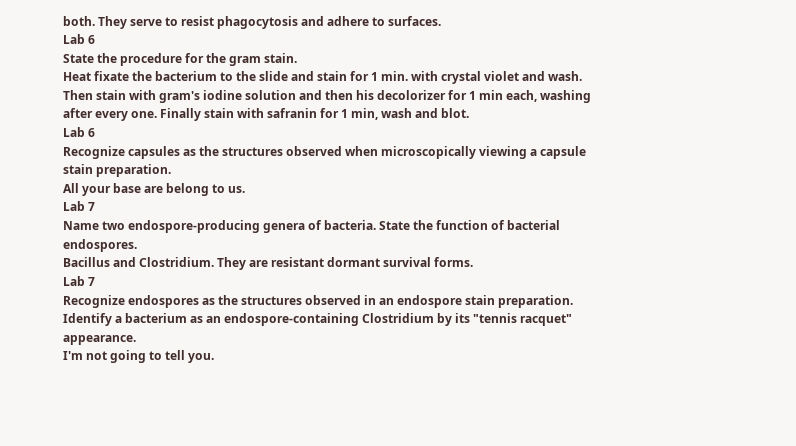both. They serve to resist phagocytosis and adhere to surfaces.
Lab 6
State the procedure for the gram stain.
Heat fixate the bacterium to the slide and stain for 1 min. with crystal violet and wash. Then stain with gram's iodine solution and then his decolorizer for 1 min each, washing after every one. Finally stain with safranin for 1 min, wash and blot.
Lab 6
Recognize capsules as the structures observed when microscopically viewing a capsule stain preparation.
All your base are belong to us.
Lab 7
Name two endospore-producing genera of bacteria. State the function of bacterial endospores.
Bacillus and Clostridium. They are resistant dormant survival forms.
Lab 7
Recognize endospores as the structures observed in an endospore stain preparation. Identify a bacterium as an endospore-containing Clostridium by its "tennis racquet" appearance.
I'm not going to tell you.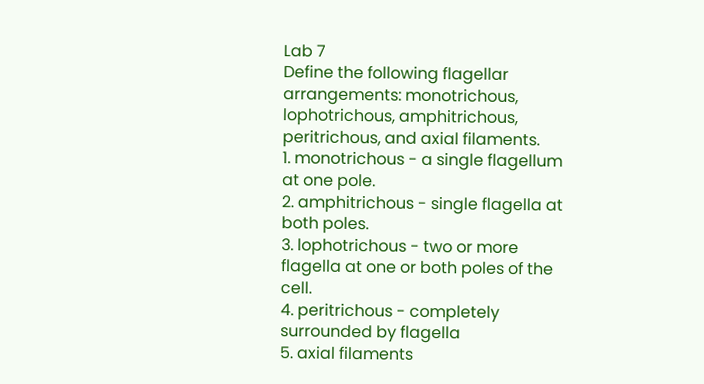Lab 7
Define the following flagellar arrangements: monotrichous, lophotrichous, amphitrichous, peritrichous, and axial filaments.
1. monotrichous - a single flagellum at one pole.
2. amphitrichous - single flagella at both poles.
3. lophotrichous - two or more flagella at one or both poles of the cell.
4. peritrichous - completely surrounded by flagella
5. axial filaments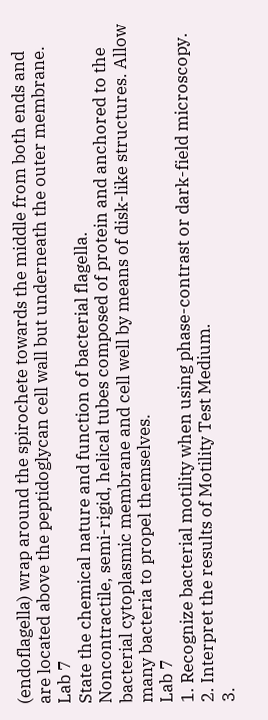(endoflagella) wrap around the spirochete towards the middle from both ends and are located above the peptidoglycan cell wall but underneath the outer membrane.
Lab 7
State the chemical nature and function of bacterial flagella.
Noncontractile, semi-rigid, helical tubes composed of protein and anchored to the bacterial cytoplasmic membrane and cell well by means of disk-like structures. Allow many bacteria to propel themselves.
Lab 7
1. Recognize bacterial motility when using phase-contrast or dark-field microscopy.
2. Interpret the results of Motility Test Medium.
3.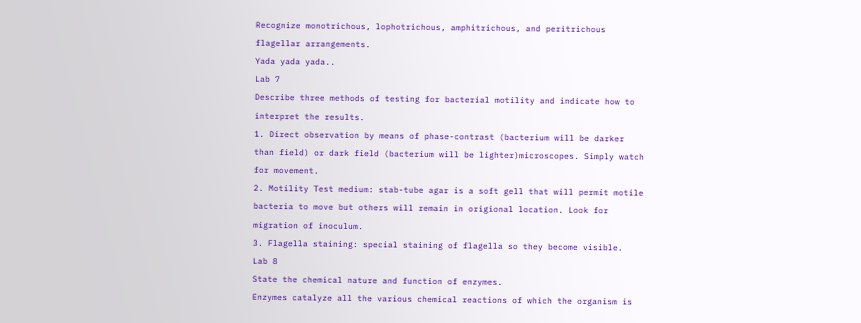Recognize monotrichous, lophotrichous, amphitrichous, and peritrichous flagellar arrangements.
Yada yada yada..
Lab 7
Describe three methods of testing for bacterial motility and indicate how to interpret the results.
1. Direct observation by means of phase-contrast (bacterium will be darker than field) or dark field (bacterium will be lighter)microscopes. Simply watch for movement.
2. Motility Test medium: stab-tube agar is a soft gell that will permit motile bacteria to move but others will remain in origional location. Look for migration of inoculum.
3. Flagella staining: special staining of flagella so they become visible.
Lab 8
State the chemical nature and function of enzymes.
Enzymes catalyze all the various chemical reactions of which the organism is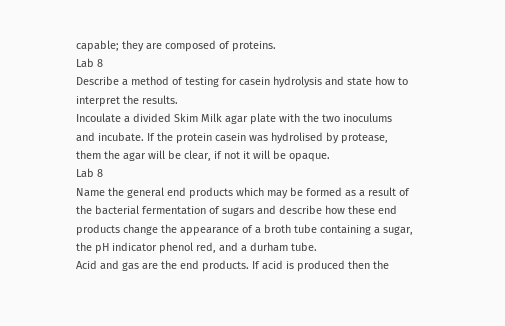capable; they are composed of proteins.
Lab 8
Describe a method of testing for casein hydrolysis and state how to interpret the results.
Incoulate a divided Skim Milk agar plate with the two inoculums and incubate. If the protein casein was hydrolised by protease, them the agar will be clear, if not it will be opaque.
Lab 8
Name the general end products which may be formed as a result of the bacterial fermentation of sugars and describe how these end products change the appearance of a broth tube containing a sugar, the pH indicator phenol red, and a durham tube.
Acid and gas are the end products. If acid is produced then the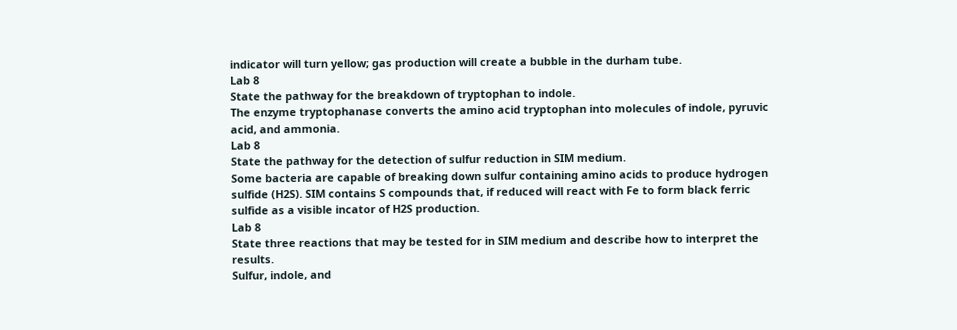indicator will turn yellow; gas production will create a bubble in the durham tube.
Lab 8
State the pathway for the breakdown of tryptophan to indole.
The enzyme tryptophanase converts the amino acid tryptophan into molecules of indole, pyruvic acid, and ammonia.
Lab 8
State the pathway for the detection of sulfur reduction in SIM medium.
Some bacteria are capable of breaking down sulfur containing amino acids to produce hydrogen sulfide (H2S). SIM contains S compounds that, if reduced will react with Fe to form black ferric sulfide as a visible incator of H2S production.
Lab 8
State three reactions that may be tested for in SIM medium and describe how to interpret the results.
Sulfur, indole, and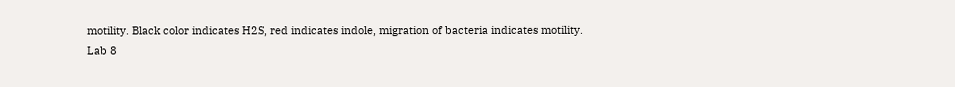motility. Black color indicates H2S, red indicates indole, migration of bacteria indicates motility.
Lab 8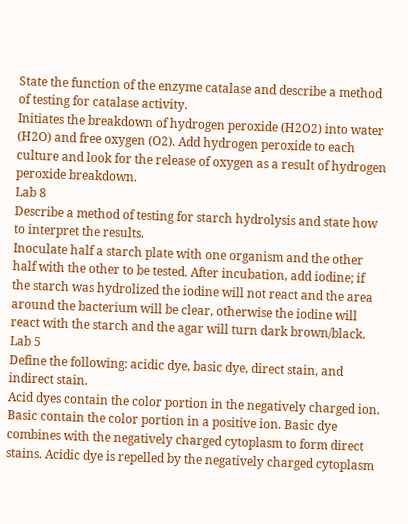State the function of the enzyme catalase and describe a method of testing for catalase activity.
Initiates the breakdown of hydrogen peroxide (H2O2) into water (H2O) and free oxygen (O2). Add hydrogen peroxide to each culture and look for the release of oxygen as a result of hydrogen peroxide breakdown.
Lab 8
Describe a method of testing for starch hydrolysis and state how to interpret the results.
Inoculate half a starch plate with one organism and the other half with the other to be tested. After incubation, add iodine; if the starch was hydrolized the iodine will not react and the area around the bacterium will be clear, otherwise the iodine will react with the starch and the agar will turn dark brown/black.
Lab 5
Define the following: acidic dye, basic dye, direct stain, and indirect stain.
Acid dyes contain the color portion in the negatively charged ion. Basic contain the color portion in a positive ion. Basic dye combines with the negatively charged cytoplasm to form direct stains. Acidic dye is repelled by the negatively charged cytoplasm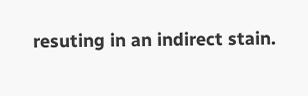resuting in an indirect stain.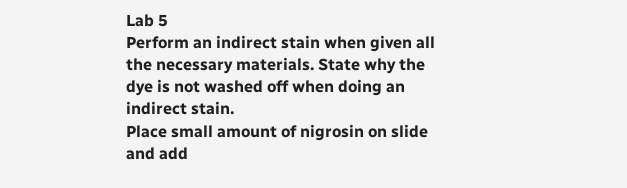Lab 5
Perform an indirect stain when given all the necessary materials. State why the dye is not washed off when doing an indirect stain.
Place small amount of nigrosin on slide and add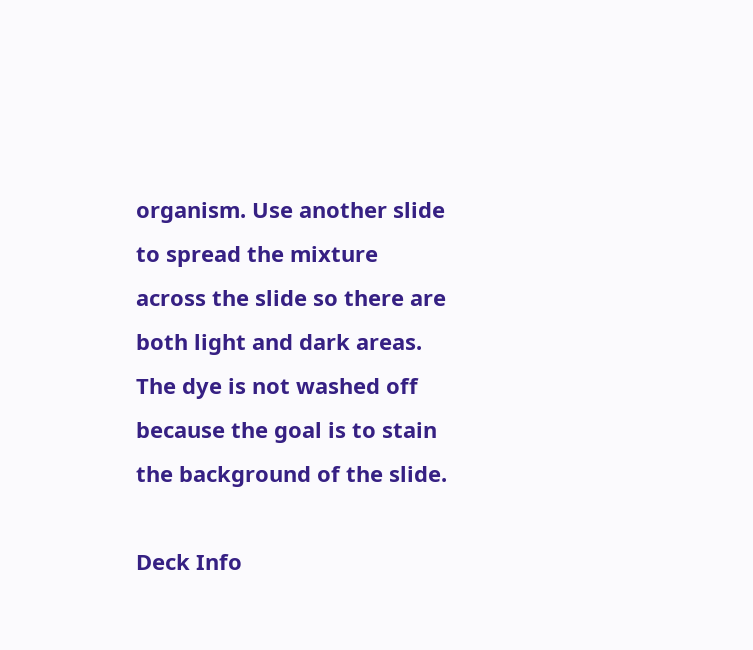organism. Use another slide to spread the mixture across the slide so there are both light and dark areas. The dye is not washed off because the goal is to stain the background of the slide.

Deck Info